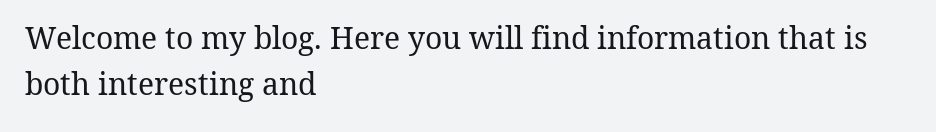Welcome to my blog. Here you will find information that is both interesting and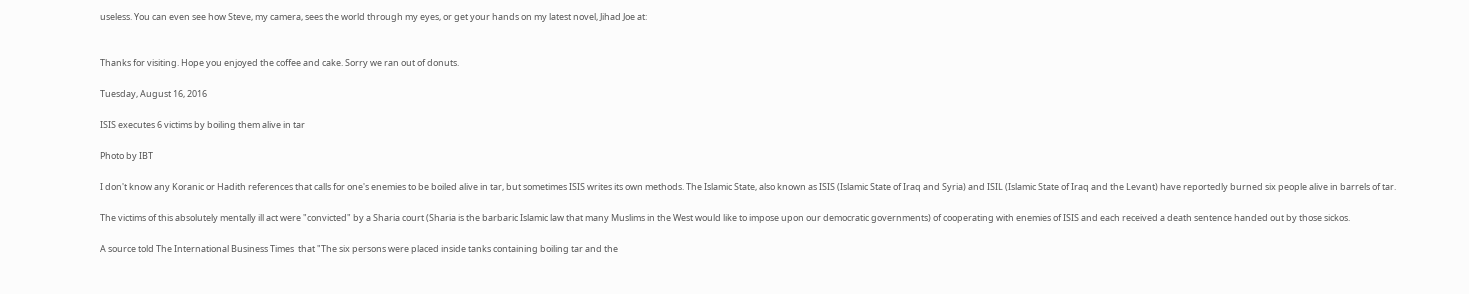useless. You can even see how Steve, my camera, sees the world through my eyes, or get your hands on my latest novel, Jihad Joe at:


Thanks for visiting. Hope you enjoyed the coffee and cake. Sorry we ran out of donuts.

Tuesday, August 16, 2016

ISIS executes 6 victims by boiling them alive in tar

Photo by IBT

I don't know any Koranic or Hadith references that calls for one's enemies to be boiled alive in tar, but sometimes ISIS writes its own methods. The Islamic State, also known as ISIS (Islamic State of Iraq and Syria) and ISIL (Islamic State of Iraq and the Levant) have reportedly burned six people alive in barrels of tar.

The victims of this absolutely mentally ill act were "convicted" by a Sharia court (Sharia is the barbaric Islamic law that many Muslims in the West would like to impose upon our democratic governments) of cooperating with enemies of ISIS and each received a death sentence handed out by those sickos.

A source told The International Business Times  that "The six persons were placed inside tanks containing boiling tar and the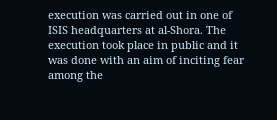execution was carried out in one of ISIS headquarters at al-Shora. The execution took place in public and it was done with an aim of inciting fear among the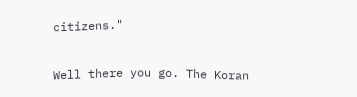citizens."

Well there you go. The Koran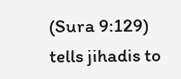(Sura 9:129)  tells jihadis to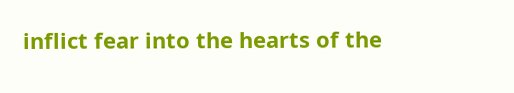inflict fear into the hearts of the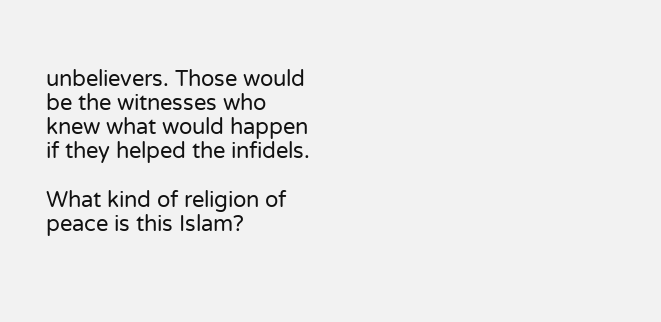unbelievers. Those would be the witnesses who knew what would happen if they helped the infidels.

What kind of religion of peace is this Islam?